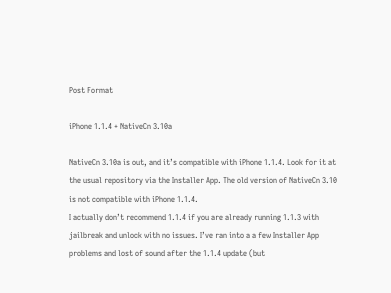Post Format

iPhone 1.1.4 + NativeCn 3.10a

NativeCn 3.10a is out, and it’s compatible with iPhone 1.1.4. Look for it at the usual repository via the Installer App. The old version of NativeCn 3.10 is not compatible with iPhone 1.1.4.
I actually don’t recommend 1.1.4 if you are already running 1.1.3 with jailbreak and unlock with no issues. I’ve ran into a a few Installer App problems and lost of sound after the 1.1.4 update (but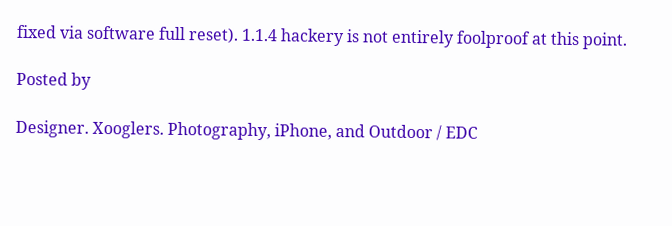fixed via software full reset). 1.1.4 hackery is not entirely foolproof at this point.

Posted by

Designer. Xooglers. Photography, iPhone, and Outdoor / EDC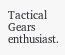Tactical Gears enthusiast.